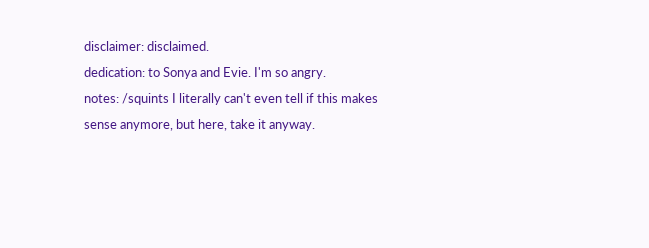disclaimer: disclaimed.
dedication: to Sonya and Evie. I'm so angry.
notes: /squints I literally can't even tell if this makes sense anymore, but here, take it anyway.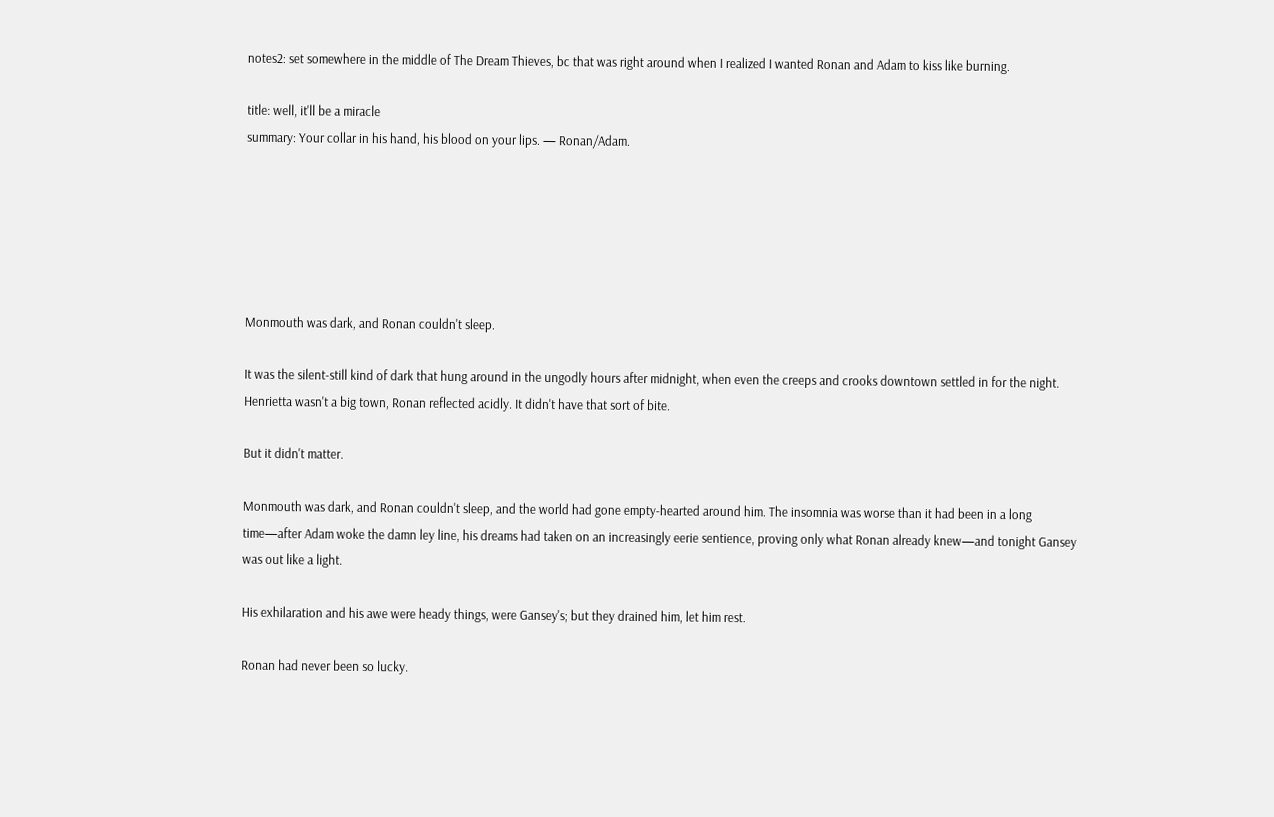notes2: set somewhere in the middle of The Dream Thieves, bc that was right around when I realized I wanted Ronan and Adam to kiss like burning.

title: well, it'll be a miracle
summary: Your collar in his hand, his blood on your lips. — Ronan/Adam.






Monmouth was dark, and Ronan couldn't sleep.

It was the silent-still kind of dark that hung around in the ungodly hours after midnight, when even the creeps and crooks downtown settled in for the night. Henrietta wasn't a big town, Ronan reflected acidly. It didn't have that sort of bite.

But it didn't matter.

Monmouth was dark, and Ronan couldn't sleep, and the world had gone empty-hearted around him. The insomnia was worse than it had been in a long time—after Adam woke the damn ley line, his dreams had taken on an increasingly eerie sentience, proving only what Ronan already knew—and tonight Gansey was out like a light.

His exhilaration and his awe were heady things, were Gansey's; but they drained him, let him rest.

Ronan had never been so lucky.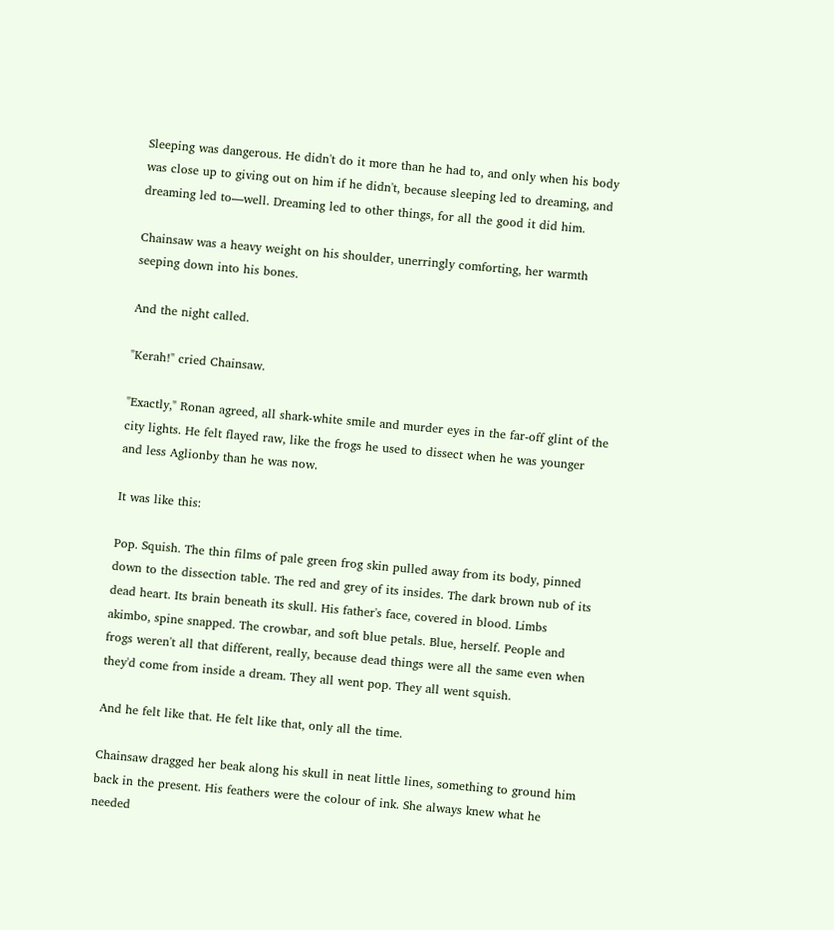Sleeping was dangerous. He didn't do it more than he had to, and only when his body was close up to giving out on him if he didn't, because sleeping led to dreaming, and dreaming led to—well. Dreaming led to other things, for all the good it did him.

Chainsaw was a heavy weight on his shoulder, unerringly comforting, her warmth seeping down into his bones.

And the night called.

"Kerah!" cried Chainsaw.

"Exactly," Ronan agreed, all shark-white smile and murder eyes in the far-off glint of the city lights. He felt flayed raw, like the frogs he used to dissect when he was younger and less Aglionby than he was now.

It was like this:

Pop. Squish. The thin films of pale green frog skin pulled away from its body, pinned down to the dissection table. The red and grey of its insides. The dark brown nub of its dead heart. Its brain beneath its skull. His father's face, covered in blood. Limbs akimbo, spine snapped. The crowbar, and soft blue petals. Blue, herself. People and frogs weren't all that different, really, because dead things were all the same even when they'd come from inside a dream. They all went pop. They all went squish.

And he felt like that. He felt like that, only all the time.

Chainsaw dragged her beak along his skull in neat little lines, something to ground him back in the present. His feathers were the colour of ink. She always knew what he needed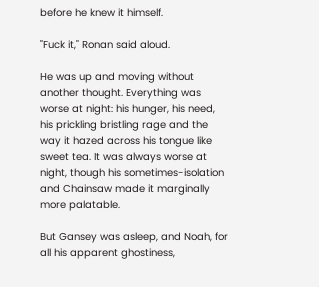before he knew it himself.

"Fuck it," Ronan said aloud.

He was up and moving without another thought. Everything was worse at night: his hunger, his need, his prickling bristling rage and the way it hazed across his tongue like sweet tea. It was always worse at night, though his sometimes-isolation and Chainsaw made it marginally more palatable.

But Gansey was asleep, and Noah, for all his apparent ghostiness,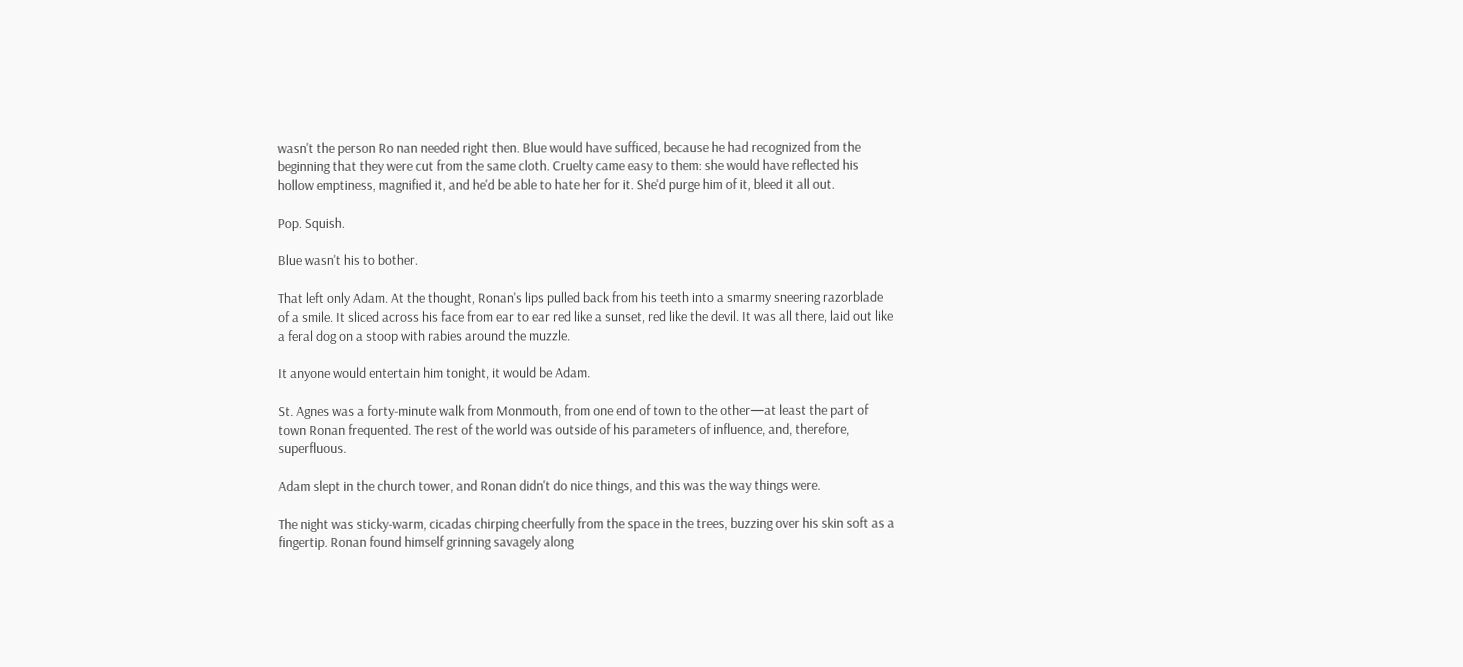wasn't the person Ro nan needed right then. Blue would have sufficed, because he had recognized from the beginning that they were cut from the same cloth. Cruelty came easy to them: she would have reflected his hollow emptiness, magnified it, and he'd be able to hate her for it. She'd purge him of it, bleed it all out.

Pop. Squish.

Blue wasn't his to bother.

That left only Adam. At the thought, Ronan's lips pulled back from his teeth into a smarmy sneering razorblade of a smile. It sliced across his face from ear to ear red like a sunset, red like the devil. It was all there, laid out like a feral dog on a stoop with rabies around the muzzle.

It anyone would entertain him tonight, it would be Adam.

St. Agnes was a forty-minute walk from Monmouth, from one end of town to the other—at least the part of town Ronan frequented. The rest of the world was outside of his parameters of influence, and, therefore, superfluous.

Adam slept in the church tower, and Ronan didn't do nice things, and this was the way things were.

The night was sticky-warm, cicadas chirping cheerfully from the space in the trees, buzzing over his skin soft as a fingertip. Ronan found himself grinning savagely along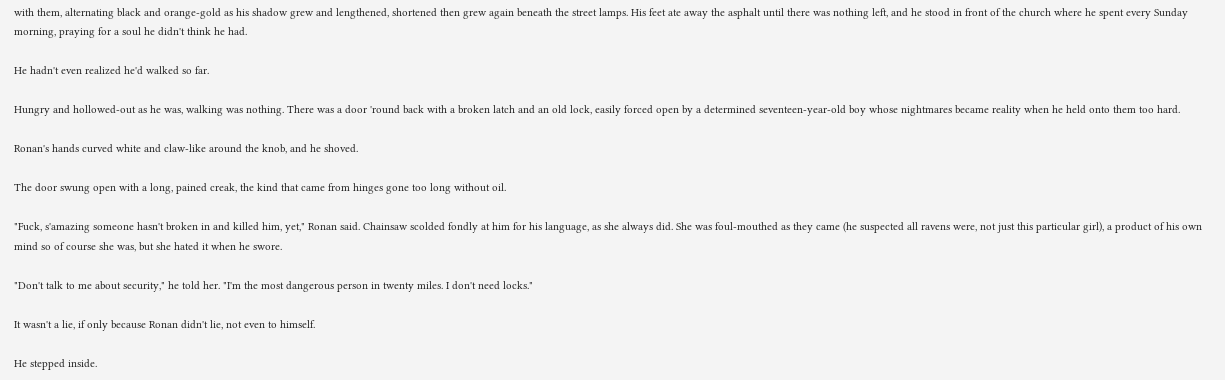with them, alternating black and orange-gold as his shadow grew and lengthened, shortened then grew again beneath the street lamps. His feet ate away the asphalt until there was nothing left, and he stood in front of the church where he spent every Sunday morning, praying for a soul he didn't think he had.

He hadn't even realized he'd walked so far.

Hungry and hollowed-out as he was, walking was nothing. There was a door 'round back with a broken latch and an old lock, easily forced open by a determined seventeen-year-old boy whose nightmares became reality when he held onto them too hard.

Ronan's hands curved white and claw-like around the knob, and he shoved.

The door swung open with a long, pained creak, the kind that came from hinges gone too long without oil.

"Fuck, s'amazing someone hasn't broken in and killed him, yet," Ronan said. Chainsaw scolded fondly at him for his language, as she always did. She was foul-mouthed as they came (he suspected all ravens were, not just this particular girl), a product of his own mind so of course she was, but she hated it when he swore.

"Don't talk to me about security," he told her. "I'm the most dangerous person in twenty miles. I don't need locks."

It wasn't a lie, if only because Ronan didn't lie, not even to himself.

He stepped inside.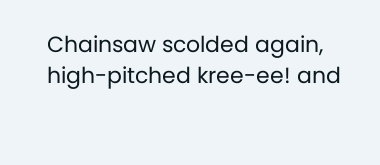Chainsaw scolded again, high-pitched kree-ee! and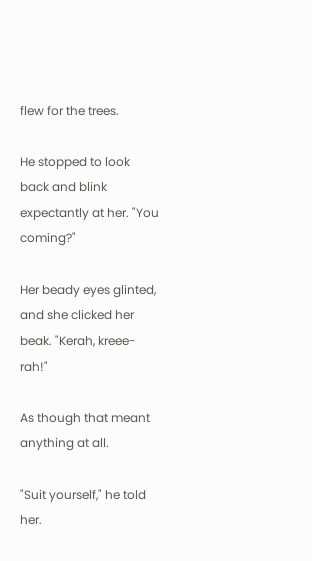flew for the trees.

He stopped to look back and blink expectantly at her. "You coming?"

Her beady eyes glinted, and she clicked her beak. "Kerah, kreee-rah!"

As though that meant anything at all.

"Suit yourself," he told her.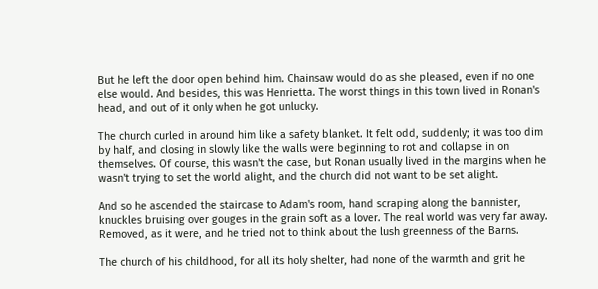But he left the door open behind him. Chainsaw would do as she pleased, even if no one else would. And besides, this was Henrietta. The worst things in this town lived in Ronan's head, and out of it only when he got unlucky.

The church curled in around him like a safety blanket. It felt odd, suddenly; it was too dim by half, and closing in slowly like the walls were beginning to rot and collapse in on themselves. Of course, this wasn't the case, but Ronan usually lived in the margins when he wasn't trying to set the world alight, and the church did not want to be set alight.

And so he ascended the staircase to Adam's room, hand scraping along the bannister, knuckles bruising over gouges in the grain soft as a lover. The real world was very far away. Removed, as it were, and he tried not to think about the lush greenness of the Barns.

The church of his childhood, for all its holy shelter, had none of the warmth and grit he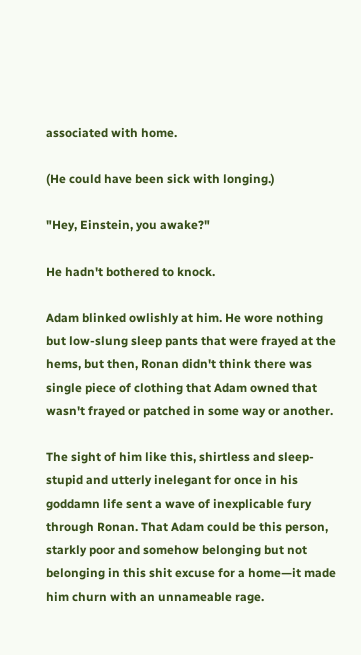associated with home.

(He could have been sick with longing.)

"Hey, Einstein, you awake?"

He hadn't bothered to knock.

Adam blinked owlishly at him. He wore nothing but low-slung sleep pants that were frayed at the hems, but then, Ronan didn't think there was single piece of clothing that Adam owned that wasn't frayed or patched in some way or another.

The sight of him like this, shirtless and sleep-stupid and utterly inelegant for once in his goddamn life sent a wave of inexplicable fury through Ronan. That Adam could be this person, starkly poor and somehow belonging but not belonging in this shit excuse for a home—it made him churn with an unnameable rage.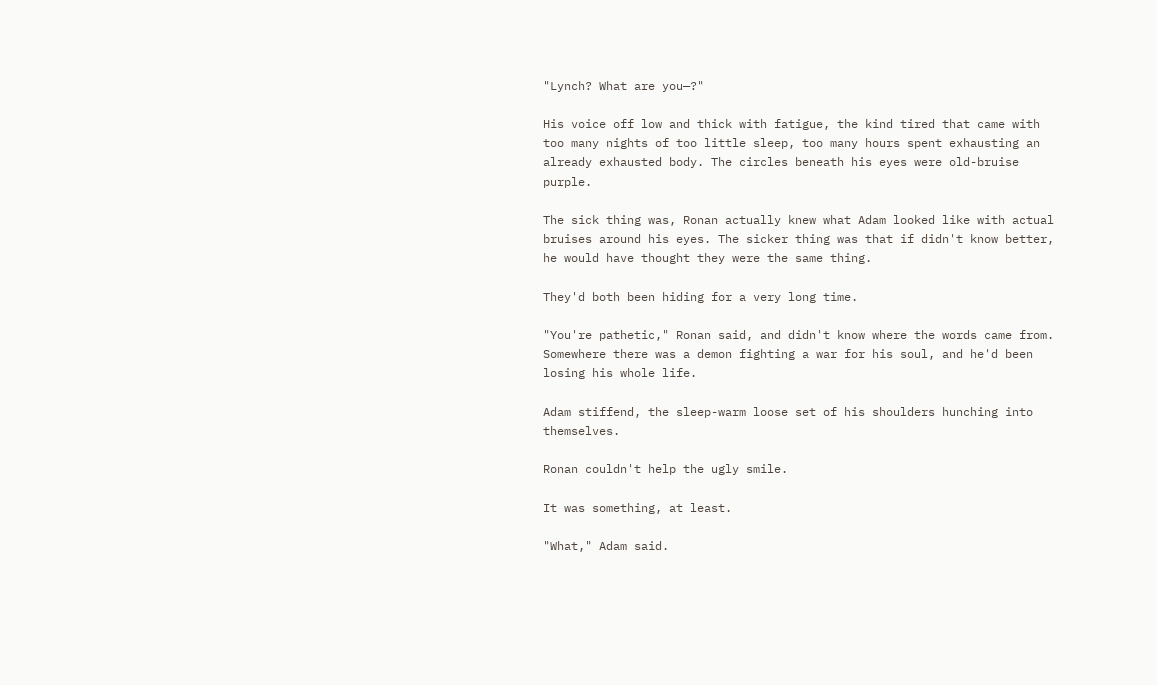"Lynch? What are you—?"

His voice off low and thick with fatigue, the kind tired that came with too many nights of too little sleep, too many hours spent exhausting an already exhausted body. The circles beneath his eyes were old-bruise purple.

The sick thing was, Ronan actually knew what Adam looked like with actual bruises around his eyes. The sicker thing was that if didn't know better, he would have thought they were the same thing.

They'd both been hiding for a very long time.

"You're pathetic," Ronan said, and didn't know where the words came from. Somewhere there was a demon fighting a war for his soul, and he'd been losing his whole life.

Adam stiffend, the sleep-warm loose set of his shoulders hunching into themselves.

Ronan couldn't help the ugly smile.

It was something, at least.

"What," Adam said.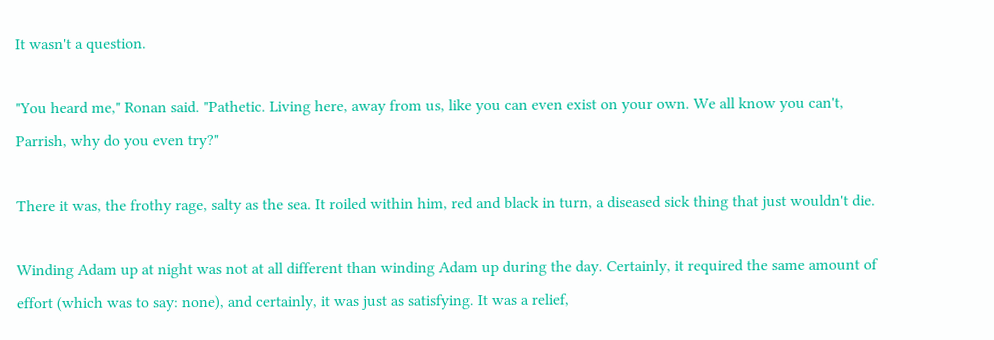It wasn't a question.

"You heard me," Ronan said. "Pathetic. Living here, away from us, like you can even exist on your own. We all know you can't, Parrish, why do you even try?"

There it was, the frothy rage, salty as the sea. It roiled within him, red and black in turn, a diseased sick thing that just wouldn't die.

Winding Adam up at night was not at all different than winding Adam up during the day. Certainly, it required the same amount of effort (which was to say: none), and certainly, it was just as satisfying. It was a relief,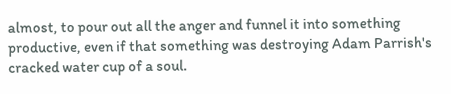almost, to pour out all the anger and funnel it into something productive, even if that something was destroying Adam Parrish's cracked water cup of a soul.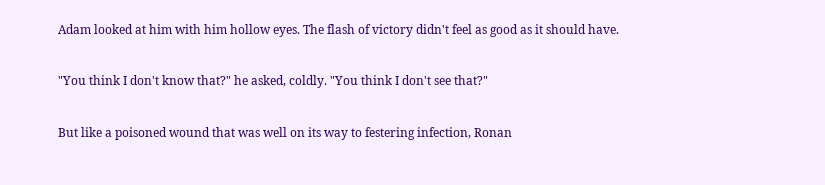Adam looked at him with him hollow eyes. The flash of victory didn't feel as good as it should have.

"You think I don't know that?" he asked, coldly. "You think I don't see that?"

But like a poisoned wound that was well on its way to festering infection, Ronan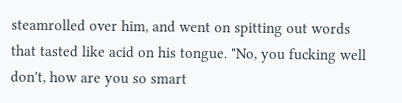steamrolled over him, and went on spitting out words that tasted like acid on his tongue. "No, you fucking well don't, how are you so smart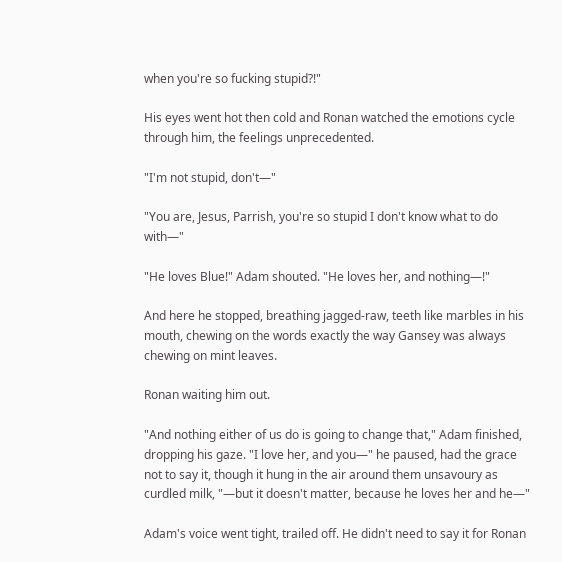when you're so fucking stupid?!"

His eyes went hot then cold and Ronan watched the emotions cycle through him, the feelings unprecedented.

"I'm not stupid, don't—"

"You are, Jesus, Parrish, you're so stupid I don't know what to do with—"

"He loves Blue!" Adam shouted. "He loves her, and nothing—!"

And here he stopped, breathing jagged-raw, teeth like marbles in his mouth, chewing on the words exactly the way Gansey was always chewing on mint leaves.

Ronan waiting him out.

"And nothing either of us do is going to change that," Adam finished, dropping his gaze. "I love her, and you—" he paused, had the grace not to say it, though it hung in the air around them unsavoury as curdled milk, "—but it doesn't matter, because he loves her and he—"

Adam's voice went tight, trailed off. He didn't need to say it for Ronan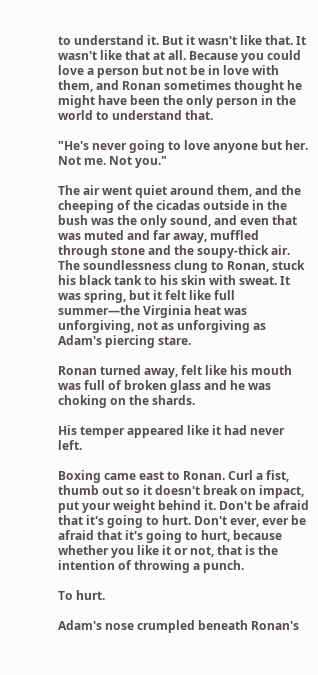to understand it. But it wasn't like that. It wasn't like that at all. Because you could love a person but not be in love with them, and Ronan sometimes thought he might have been the only person in the world to understand that.

"He's never going to love anyone but her. Not me. Not you."

The air went quiet around them, and the cheeping of the cicadas outside in the bush was the only sound, and even that was muted and far away, muffled through stone and the soupy-thick air. The soundlessness clung to Ronan, stuck his black tank to his skin with sweat. It was spring, but it felt like full summer—the Virginia heat was unforgiving, not as unforgiving as Adam's piercing stare.

Ronan turned away, felt like his mouth was full of broken glass and he was choking on the shards.

His temper appeared like it had never left.

Boxing came east to Ronan. Curl a fist, thumb out so it doesn't break on impact, put your weight behind it. Don't be afraid that it's going to hurt. Don't ever, ever be afraid that it's going to hurt, because whether you like it or not, that is the intention of throwing a punch.

To hurt.

Adam's nose crumpled beneath Ronan's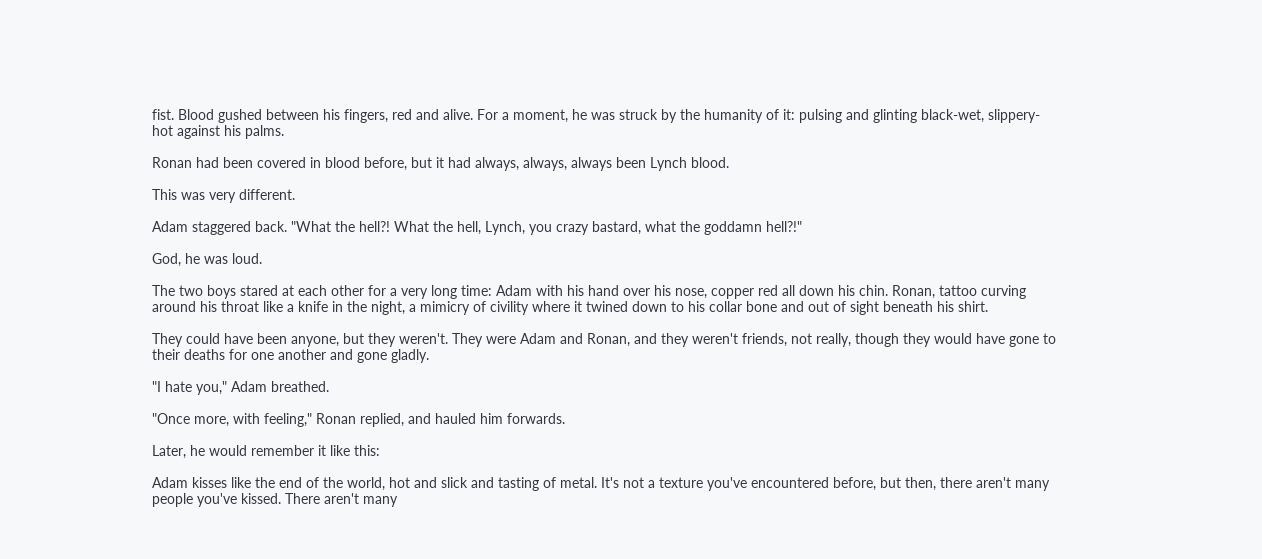fist. Blood gushed between his fingers, red and alive. For a moment, he was struck by the humanity of it: pulsing and glinting black-wet, slippery-hot against his palms.

Ronan had been covered in blood before, but it had always, always, always been Lynch blood.

This was very different.

Adam staggered back. "What the hell?! What the hell, Lynch, you crazy bastard, what the goddamn hell?!"

God, he was loud.

The two boys stared at each other for a very long time: Adam with his hand over his nose, copper red all down his chin. Ronan, tattoo curving around his throat like a knife in the night, a mimicry of civility where it twined down to his collar bone and out of sight beneath his shirt.

They could have been anyone, but they weren't. They were Adam and Ronan, and they weren't friends, not really, though they would have gone to their deaths for one another and gone gladly.

"I hate you," Adam breathed.

"Once more, with feeling," Ronan replied, and hauled him forwards.

Later, he would remember it like this:

Adam kisses like the end of the world, hot and slick and tasting of metal. It's not a texture you've encountered before, but then, there aren't many people you've kissed. There aren't many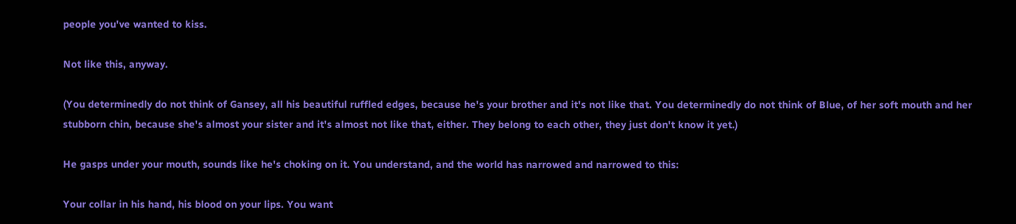people you've wanted to kiss.

Not like this, anyway.

(You determinedly do not think of Gansey, all his beautiful ruffled edges, because he's your brother and it's not like that. You determinedly do not think of Blue, of her soft mouth and her stubborn chin, because she's almost your sister and it's almost not like that, either. They belong to each other, they just don't know it yet.)

He gasps under your mouth, sounds like he's choking on it. You understand, and the world has narrowed and narrowed to this:

Your collar in his hand, his blood on your lips. You want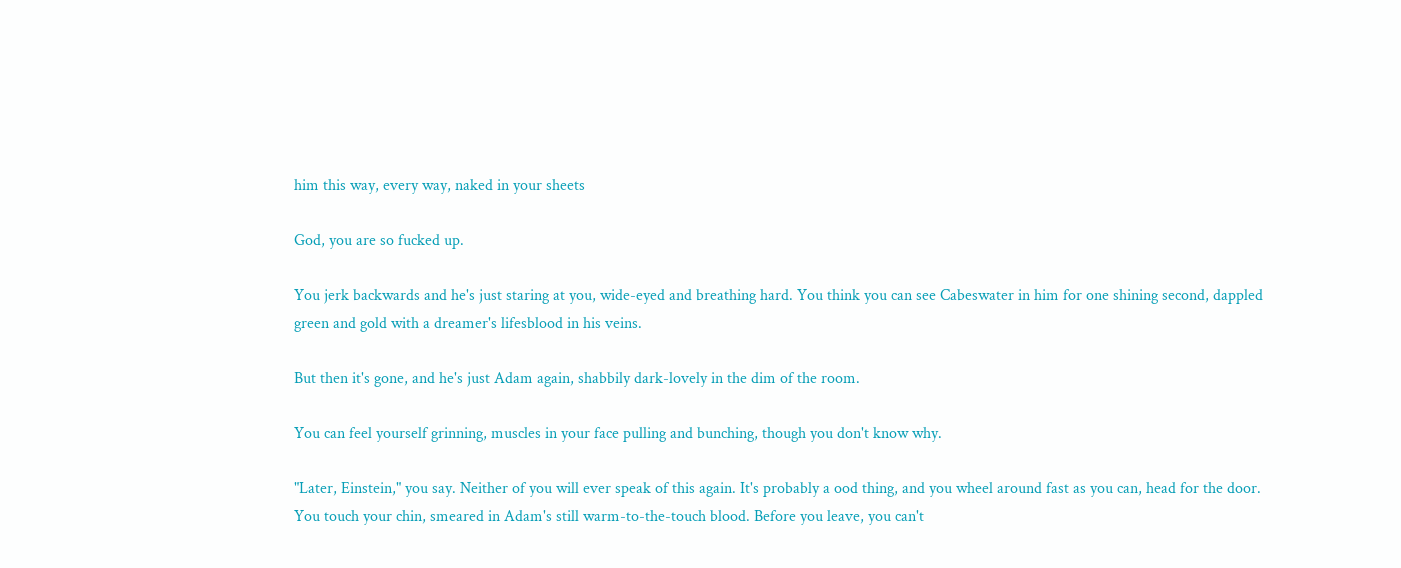him this way, every way, naked in your sheets

God, you are so fucked up.

You jerk backwards and he's just staring at you, wide-eyed and breathing hard. You think you can see Cabeswater in him for one shining second, dappled green and gold with a dreamer's lifesblood in his veins.

But then it's gone, and he's just Adam again, shabbily dark-lovely in the dim of the room.

You can feel yourself grinning, muscles in your face pulling and bunching, though you don't know why.

"Later, Einstein," you say. Neither of you will ever speak of this again. It's probably a ood thing, and you wheel around fast as you can, head for the door. You touch your chin, smeared in Adam's still warm-to-the-touch blood. Before you leave, you can't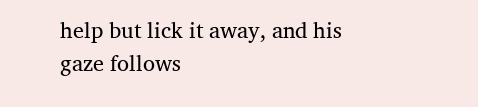help but lick it away, and his gaze follows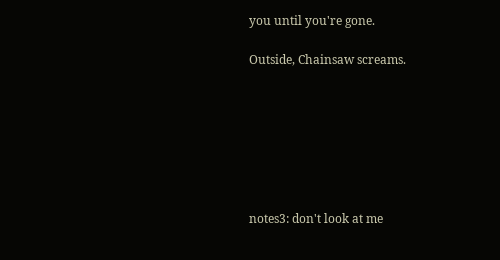you until you're gone.

Outside, Chainsaw screams.







notes3: don't look at me